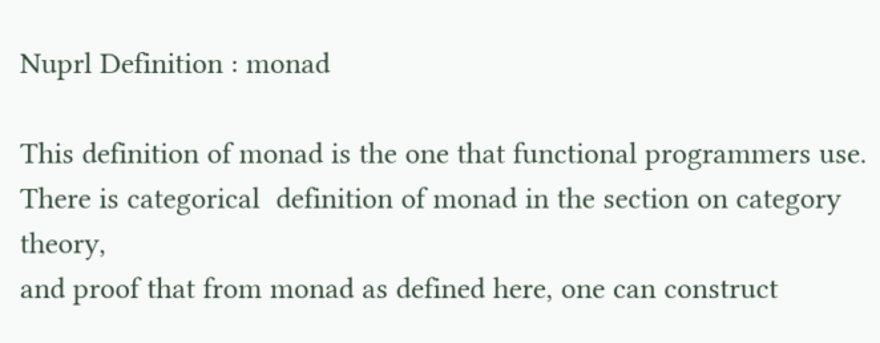Nuprl Definition : monad

This definition of monad is the one that functional programmers use.
There is categorical  definition of monad in the section on category theory,
and proof that from monad as defined here, one can construct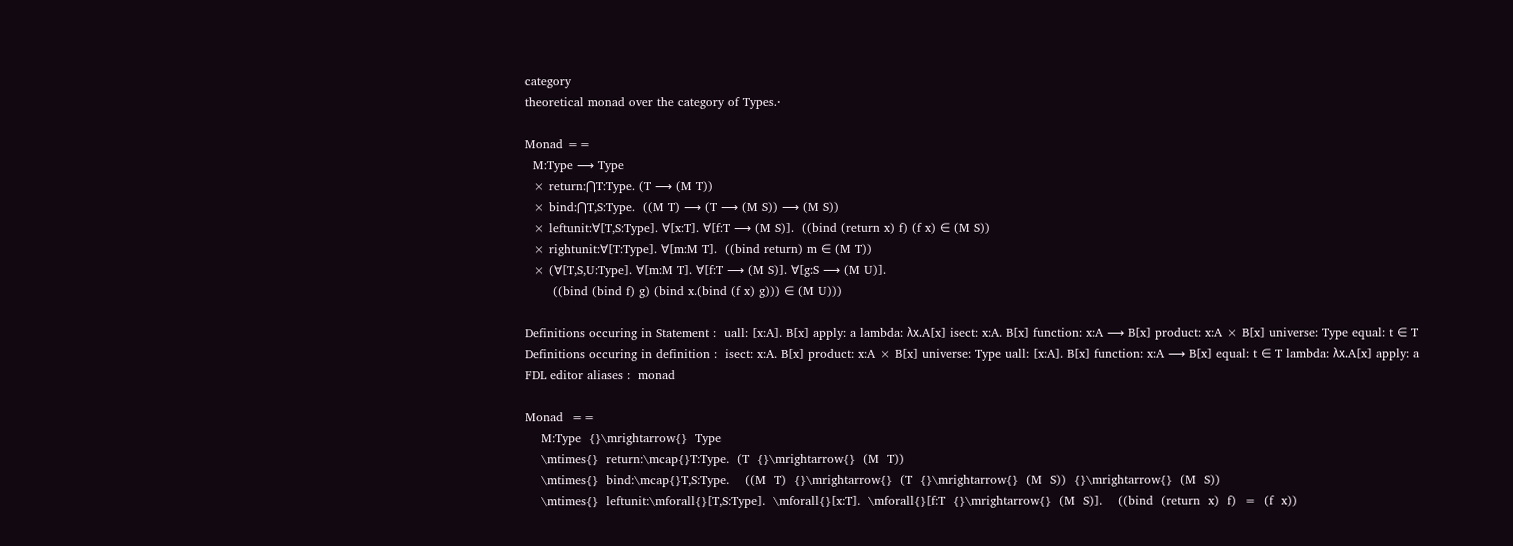category
theoretical monad over the category of Types.⋅

Monad ==
  M:Type ⟶ Type
  × return:⋂T:Type. (T ⟶ (M T))
  × bind:⋂T,S:Type.  ((M T) ⟶ (T ⟶ (M S)) ⟶ (M S))
  × leftunit:∀[T,S:Type]. ∀[x:T]. ∀[f:T ⟶ (M S)].  ((bind (return x) f) (f x) ∈ (M S))
  × rightunit:∀[T:Type]. ∀[m:M T].  ((bind return) m ∈ (M T))
  × (∀[T,S,U:Type]. ∀[m:M T]. ∀[f:T ⟶ (M S)]. ∀[g:S ⟶ (M U)].
       ((bind (bind f) g) (bind x.(bind (f x) g))) ∈ (M U)))

Definitions occuring in Statement :  uall: [x:A]. B[x] apply: a lambda: λx.A[x] isect: x:A. B[x] function: x:A ⟶ B[x] product: x:A × B[x] universe: Type equal: t ∈ T
Definitions occuring in definition :  isect: x:A. B[x] product: x:A × B[x] universe: Type uall: [x:A]. B[x] function: x:A ⟶ B[x] equal: t ∈ T lambda: λx.A[x] apply: a
FDL editor aliases :  monad

Monad  ==
    M:Type  {}\mrightarrow{}  Type
    \mtimes{}  return:\mcap{}T:Type.  (T  {}\mrightarrow{}  (M  T))
    \mtimes{}  bind:\mcap{}T,S:Type.    ((M  T)  {}\mrightarrow{}  (T  {}\mrightarrow{}  (M  S))  {}\mrightarrow{}  (M  S))
    \mtimes{}  leftunit:\mforall{}[T,S:Type].  \mforall{}[x:T].  \mforall{}[f:T  {}\mrightarrow{}  (M  S)].    ((bind  (return  x)  f)  =  (f  x))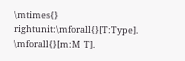\mtimes{}  rightunit:\mforall{}[T:Type].  \mforall{}[m:M  T].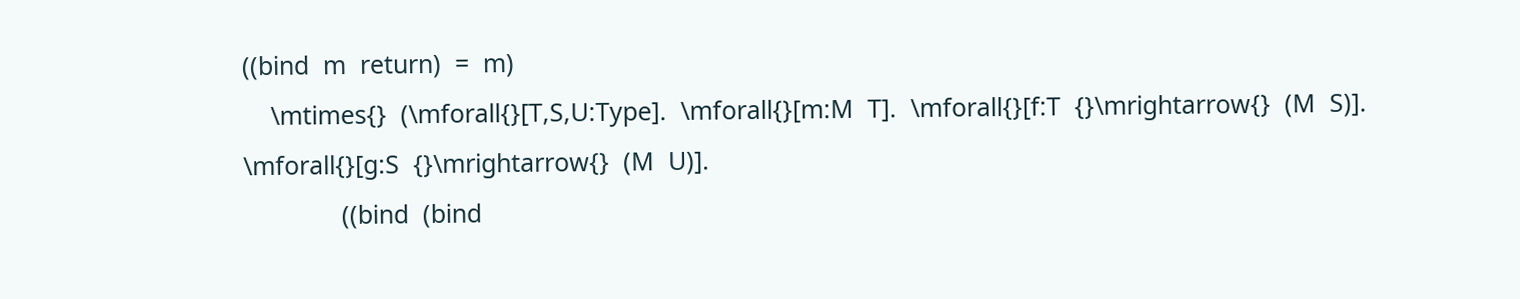((bind  m  return)  =  m)
    \mtimes{}  (\mforall{}[T,S,U:Type].  \mforall{}[m:M  T].  \mforall{}[f:T  {}\mrightarrow{}  (M  S)].  \mforall{}[g:S  {}\mrightarrow{}  (M  U)].
              ((bind  (bind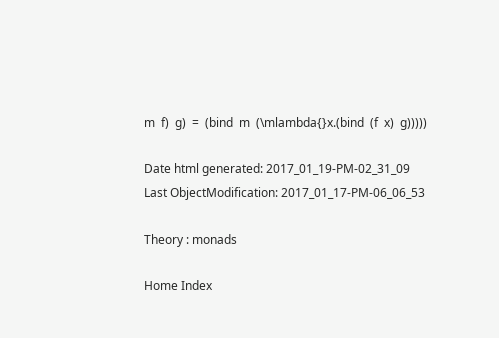m  f)  g)  =  (bind  m  (\mlambda{}x.(bind  (f  x)  g)))))

Date html generated: 2017_01_19-PM-02_31_09
Last ObjectModification: 2017_01_17-PM-06_06_53

Theory : monads

Home Index